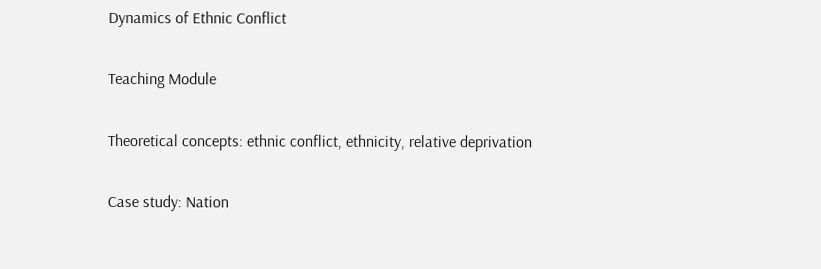Dynamics of Ethnic Conflict

Teaching Module

Theoretical concepts: ethnic conflict, ethnicity, relative deprivation

Case study: Nation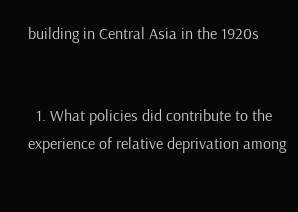building in Central Asia in the 1920s


  1. What policies did contribute to the experience of relative deprivation among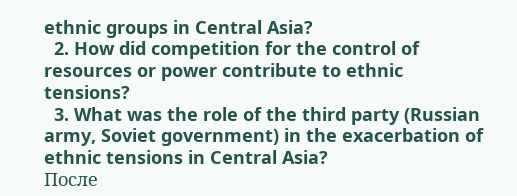ethnic groups in Central Asia?
  2. How did competition for the control of resources or power contribute to ethnic tensions?
  3. What was the role of the third party (Russian army, Soviet government) in the exacerbation of ethnic tensions in Central Asia?
После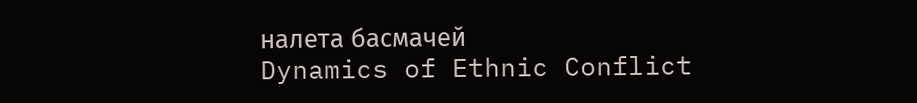налета басмачей
Dynamics of Ethnic Conflict